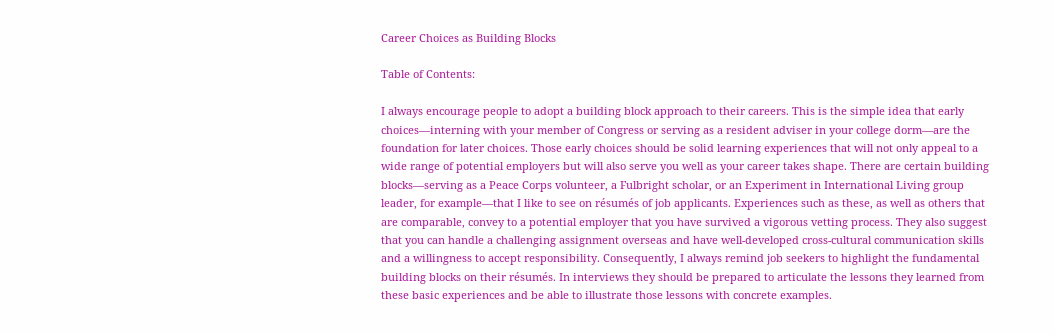Career Choices as Building Blocks

Table of Contents:

I always encourage people to adopt a building block approach to their careers. This is the simple idea that early choices—interning with your member of Congress or serving as a resident adviser in your college dorm—are the foundation for later choices. Those early choices should be solid learning experiences that will not only appeal to a wide range of potential employers but will also serve you well as your career takes shape. There are certain building blocks—serving as a Peace Corps volunteer, a Fulbright scholar, or an Experiment in International Living group leader, for example—that I like to see on résumés of job applicants. Experiences such as these, as well as others that are comparable, convey to a potential employer that you have survived a vigorous vetting process. They also suggest that you can handle a challenging assignment overseas and have well-developed cross-cultural communication skills and a willingness to accept responsibility. Consequently, I always remind job seekers to highlight the fundamental building blocks on their résumés. In interviews they should be prepared to articulate the lessons they learned from these basic experiences and be able to illustrate those lessons with concrete examples.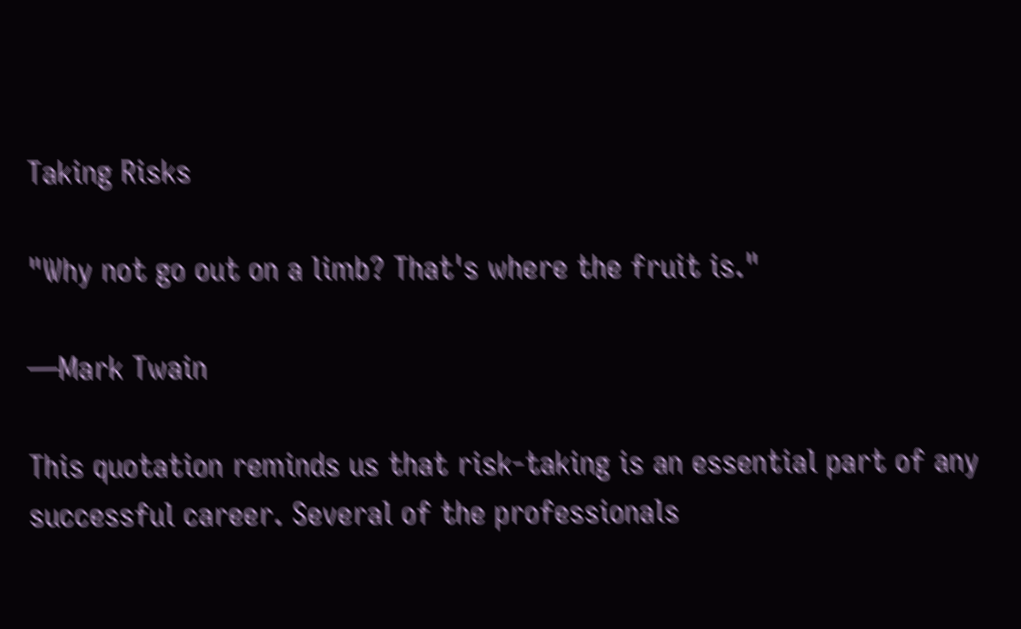Taking Risks

"Why not go out on a limb? That's where the fruit is."

—Mark Twain

This quotation reminds us that risk-taking is an essential part of any successful career. Several of the professionals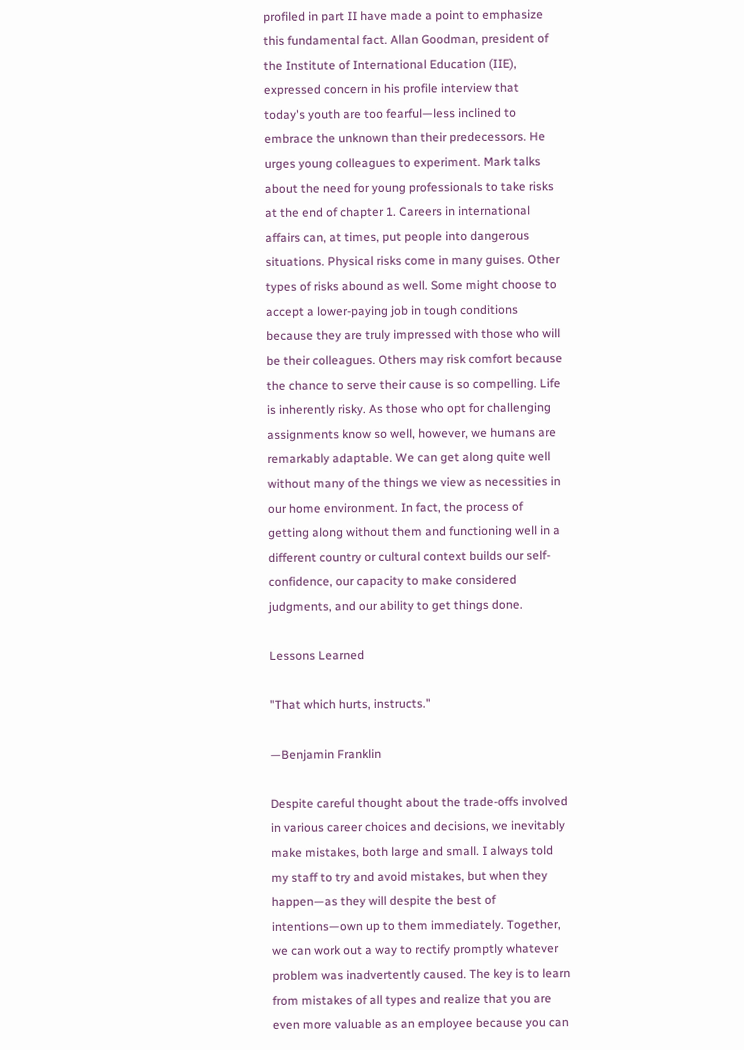profiled in part II have made a point to emphasize this fundamental fact. Allan Goodman, president of the Institute of International Education (IIE), expressed concern in his profile interview that today's youth are too fearful—less inclined to embrace the unknown than their predecessors. He urges young colleagues to experiment. Mark talks about the need for young professionals to take risks at the end of chapter 1. Careers in international affairs can, at times, put people into dangerous situations. Physical risks come in many guises. Other types of risks abound as well. Some might choose to accept a lower-paying job in tough conditions because they are truly impressed with those who will be their colleagues. Others may risk comfort because the chance to serve their cause is so compelling. Life is inherently risky. As those who opt for challenging assignments know so well, however, we humans are remarkably adaptable. We can get along quite well without many of the things we view as necessities in our home environment. In fact, the process of getting along without them and functioning well in a different country or cultural context builds our self-confidence, our capacity to make considered judgments, and our ability to get things done.

Lessons Learned

"That which hurts, instructs."

—Benjamin Franklin

Despite careful thought about the trade-offs involved in various career choices and decisions, we inevitably make mistakes, both large and small. I always told my staff to try and avoid mistakes, but when they happen—as they will despite the best of intentions—own up to them immediately. Together, we can work out a way to rectify promptly whatever problem was inadvertently caused. The key is to learn from mistakes of all types and realize that you are even more valuable as an employee because you can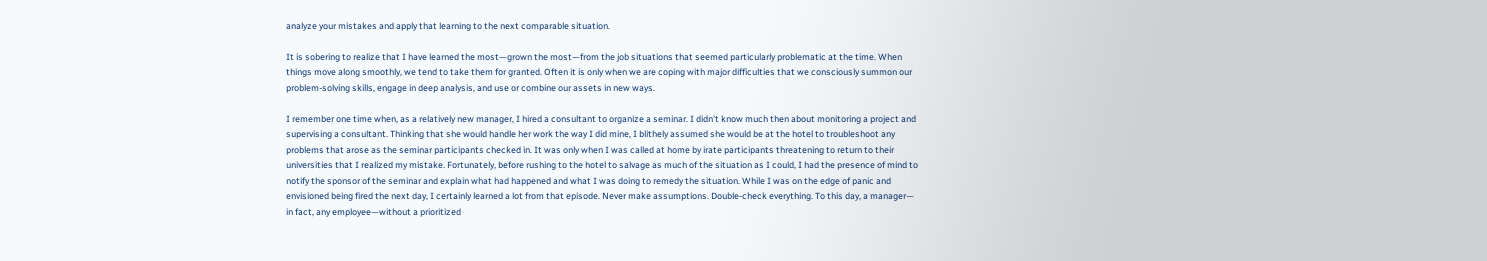analyze your mistakes and apply that learning to the next comparable situation.

It is sobering to realize that I have learned the most—grown the most—from the job situations that seemed particularly problematic at the time. When things move along smoothly, we tend to take them for granted. Often it is only when we are coping with major difficulties that we consciously summon our problem-solving skills, engage in deep analysis, and use or combine our assets in new ways.

I remember one time when, as a relatively new manager, I hired a consultant to organize a seminar. I didn't know much then about monitoring a project and supervising a consultant. Thinking that she would handle her work the way I did mine, I blithely assumed she would be at the hotel to troubleshoot any problems that arose as the seminar participants checked in. It was only when I was called at home by irate participants threatening to return to their universities that I realized my mistake. Fortunately, before rushing to the hotel to salvage as much of the situation as I could, I had the presence of mind to notify the sponsor of the seminar and explain what had happened and what I was doing to remedy the situation. While I was on the edge of panic and envisioned being fired the next day, I certainly learned a lot from that episode. Never make assumptions. Double-check everything. To this day, a manager— in fact, any employee—without a prioritized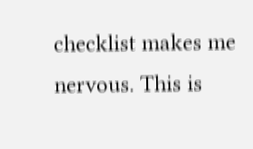checklist makes me nervous. This is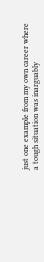just one example from my own career where a tough situation was inarguably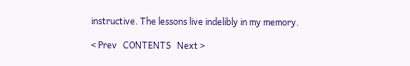instructive. The lessons live indelibly in my memory.

< Prev   CONTENTS   Next >